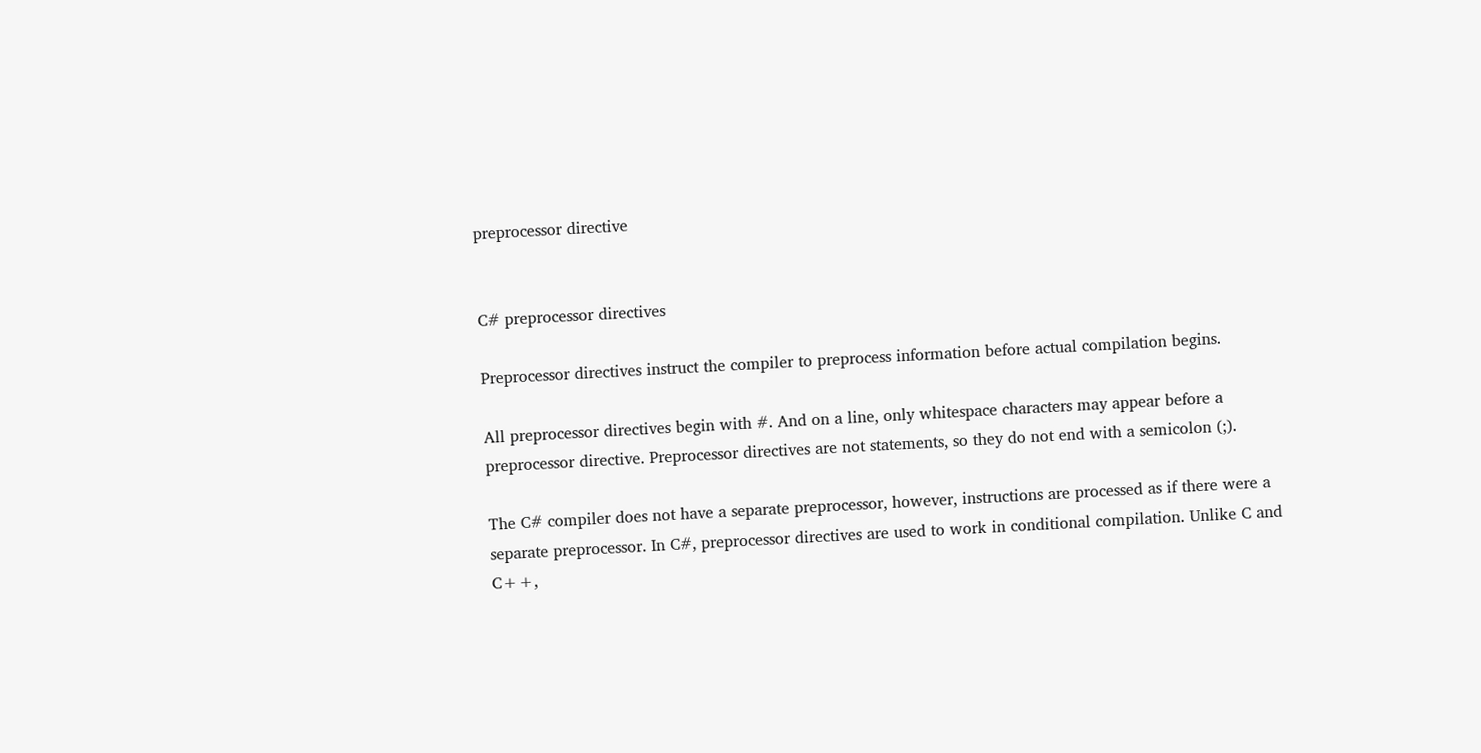preprocessor directive


C# preprocessor directives

Preprocessor directives instruct the compiler to preprocess information before actual compilation begins.

All preprocessor directives begin with #. And on a line, only whitespace characters may appear before a preprocessor directive. Preprocessor directives are not statements, so they do not end with a semicolon (;).

The C# compiler does not have a separate preprocessor, however, instructions are processed as if there were a separate preprocessor. In C#, preprocessor directives are used to work in conditional compilation. Unlike C and C++,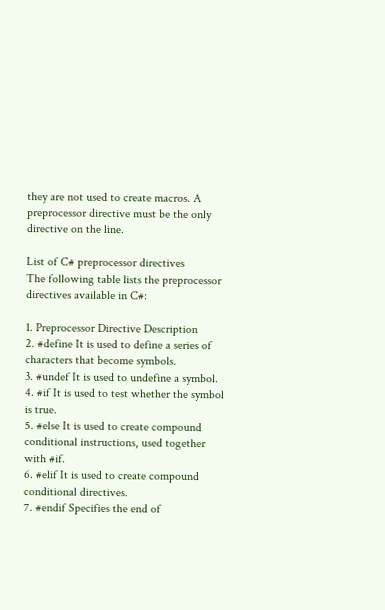they are not used to create macros. A preprocessor directive must be the only directive on the line.

List of C# preprocessor directives
The following table lists the preprocessor directives available in C#:

1. Preprocessor Directive Description
2. #define It is used to define a series of characters that become symbols.
3. #undef It is used to undefine a symbol.
4. #if It is used to test whether the symbol is true.
5. #else It is used to create compound conditional instructions, used together with #if.
6. #elif It is used to create compound conditional directives.
7. #endif Specifies the end of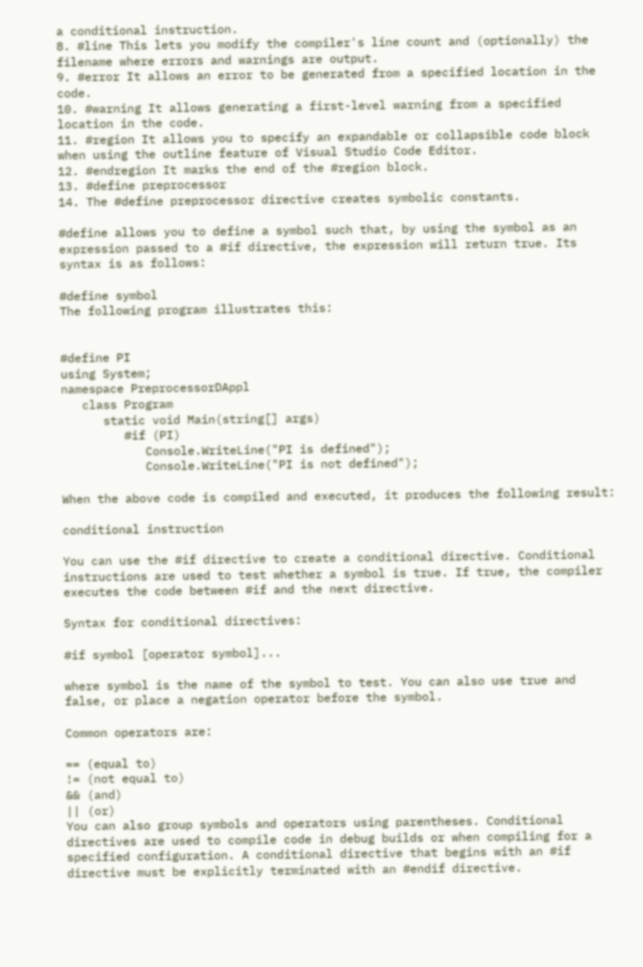a conditional instruction.
8. #line This lets you modify the compiler's line count and (optionally) the filename where errors and warnings are output.
9. #error It allows an error to be generated from a specified location in the code.
10. #warning It allows generating a first-level warning from a specified location in the code.
11. #region It allows you to specify an expandable or collapsible code block when using the outline feature of Visual Studio Code Editor.
12. #endregion It marks the end of the #region block.
13. #define preprocessor
14. The #define preprocessor directive creates symbolic constants.

#define allows you to define a symbol such that, by using the symbol as an expression passed to a #if directive, the expression will return true. Its syntax is as follows:

#define symbol
The following program illustrates this:


#define PI
using System;
namespace PreprocessorDAppl
   class Program
      static void Main(string[] args)
         #if (PI)
            Console.WriteLine("PI is defined");
            Console.WriteLine("PI is not defined");

When the above code is compiled and executed, it produces the following result:

conditional instruction

You can use the #if directive to create a conditional directive. Conditional instructions are used to test whether a symbol is true. If true, the compiler executes the code between #if and the next directive.

Syntax for conditional directives:

#if symbol [operator symbol]...

where symbol is the name of the symbol to test. You can also use true and false, or place a negation operator before the symbol.

Common operators are:

== (equal to)
!= (not equal to)
&& (and)
|| (or)
You can also group symbols and operators using parentheses. Conditional directives are used to compile code in debug builds or when compiling for a specified configuration. A conditional directive that begins with an #if directive must be explicitly terminated with an #endif directive.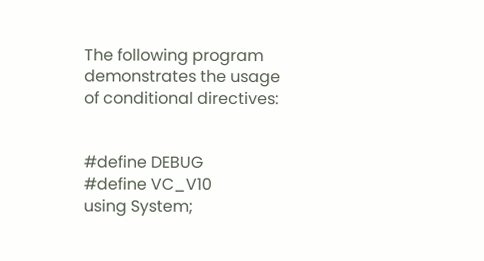The following program demonstrates the usage of conditional directives:


#define DEBUG
#define VC_V10
using System;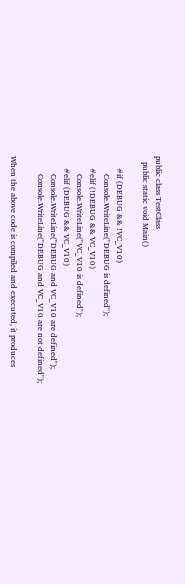public class TestClass
   public static void Main()

      #if (DEBUG && !VC_V10)
         Console.WriteLine("DEBUG is defined");
      #elif (!DEBUG && VC_V10)
         Console.WriteLine("VC_V10 is defined");
      #elif (DEBUG && VC_V10)
         Console.WriteLine("DEBUG and VC_V10 are defined");
         Console.WriteLine("DEBUG and VC_V10 are not defined");

When the above code is compiled and executed, it produces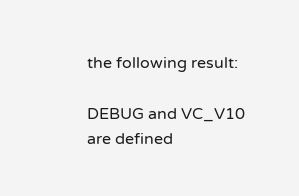the following result:

DEBUG and VC_V10 are defined